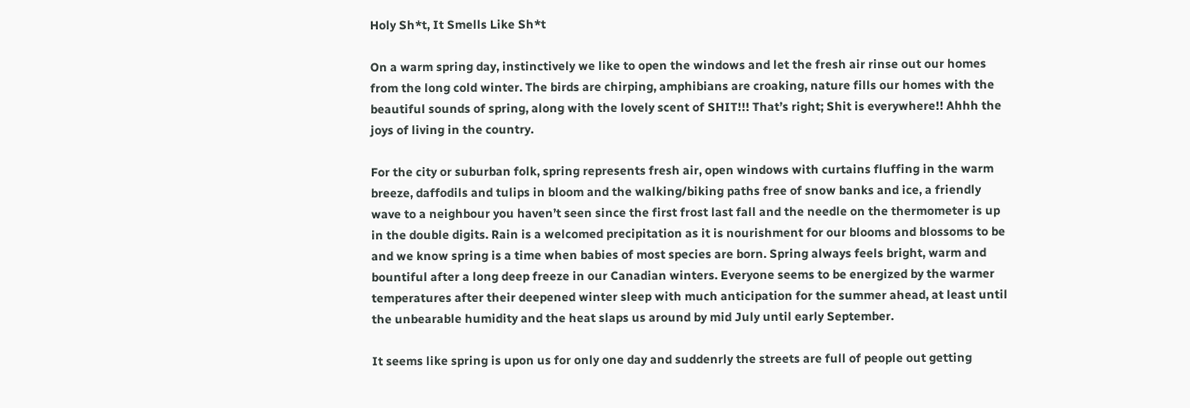Holy Sh*t, It Smells Like Sh*t

On a warm spring day, instinctively we like to open the windows and let the fresh air rinse out our homes from the long cold winter. The birds are chirping, amphibians are croaking, nature fills our homes with the beautiful sounds of spring, along with the lovely scent of SHIT!!! That’s right; Shit is everywhere!! Ahhh the joys of living in the country.

For the city or suburban folk, spring represents fresh air, open windows with curtains fluffing in the warm breeze, daffodils and tulips in bloom and the walking/biking paths free of snow banks and ice, a friendly wave to a neighbour you haven’t seen since the first frost last fall and the needle on the thermometer is up in the double digits. Rain is a welcomed precipitation as it is nourishment for our blooms and blossoms to be and we know spring is a time when babies of most species are born. Spring always feels bright, warm and bountiful after a long deep freeze in our Canadian winters. Everyone seems to be energized by the warmer temperatures after their deepened winter sleep with much anticipation for the summer ahead, at least until the unbearable humidity and the heat slaps us around by mid July until early September.

It seems like spring is upon us for only one day and suddenrly the streets are full of people out getting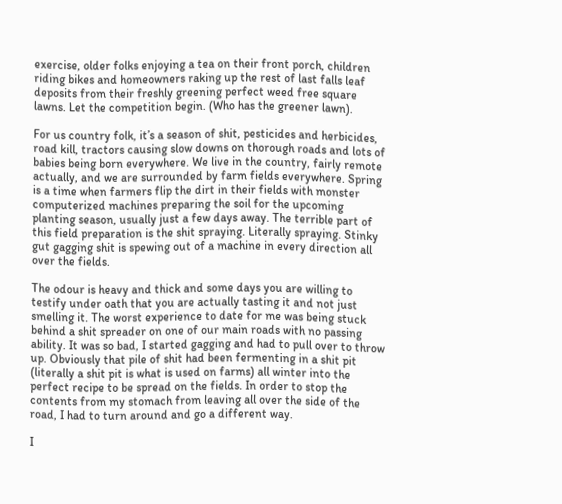exercise, older folks enjoying a tea on their front porch, children riding bikes and homeowners raking up the rest of last falls leaf deposits from their freshly greening perfect weed free square lawns. Let the competition begin. (Who has the greener lawn).

For us country folk, it’s a season of shit, pesticides and herbicides, road kill, tractors causing slow downs on thorough roads and lots of babies being born everywhere. We live in the country, fairly remote actually, and we are surrounded by farm fields everywhere. Spring is a time when farmers flip the dirt in their fields with monster computerized machines preparing the soil for the upcoming planting season, usually just a few days away. The terrible part of this field preparation is the shit spraying. Literally spraying. Stinky gut gagging shit is spewing out of a machine in every direction all over the fields.

The odour is heavy and thick and some days you are willing to testify under oath that you are actually tasting it and not just smelling it. The worst experience to date for me was being stuck behind a shit spreader on one of our main roads with no passing ability. It was so bad, I started gagging and had to pull over to throw up. Obviously that pile of shit had been fermenting in a shit pit (literally a shit pit is what is used on farms) all winter into the perfect recipe to be spread on the fields. In order to stop the contents from my stomach from leaving all over the side of the road, I had to turn around and go a different way.

I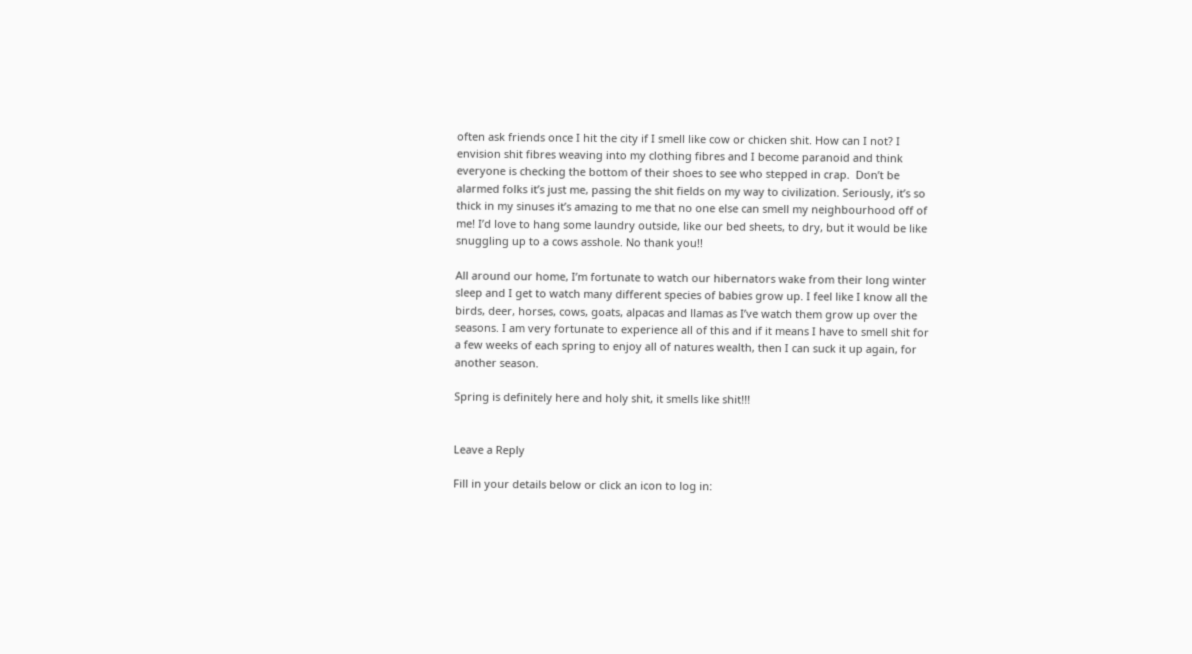often ask friends once I hit the city if I smell like cow or chicken shit. How can I not? I envision shit fibres weaving into my clothing fibres and I become paranoid and think everyone is checking the bottom of their shoes to see who stepped in crap.  Don’t be alarmed folks it’s just me, passing the shit fields on my way to civilization. Seriously, it’s so thick in my sinuses it’s amazing to me that no one else can smell my neighbourhood off of me! I’d love to hang some laundry outside, like our bed sheets, to dry, but it would be like snuggling up to a cows asshole. No thank you!!

All around our home, I’m fortunate to watch our hibernators wake from their long winter sleep and I get to watch many different species of babies grow up. I feel like I know all the birds, deer, horses, cows, goats, alpacas and llamas as I’ve watch them grow up over the seasons. I am very fortunate to experience all of this and if it means I have to smell shit for a few weeks of each spring to enjoy all of natures wealth, then I can suck it up again, for another season.

Spring is definitely here and holy shit, it smells like shit!!!


Leave a Reply

Fill in your details below or click an icon to log in: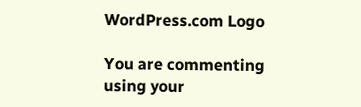WordPress.com Logo

You are commenting using your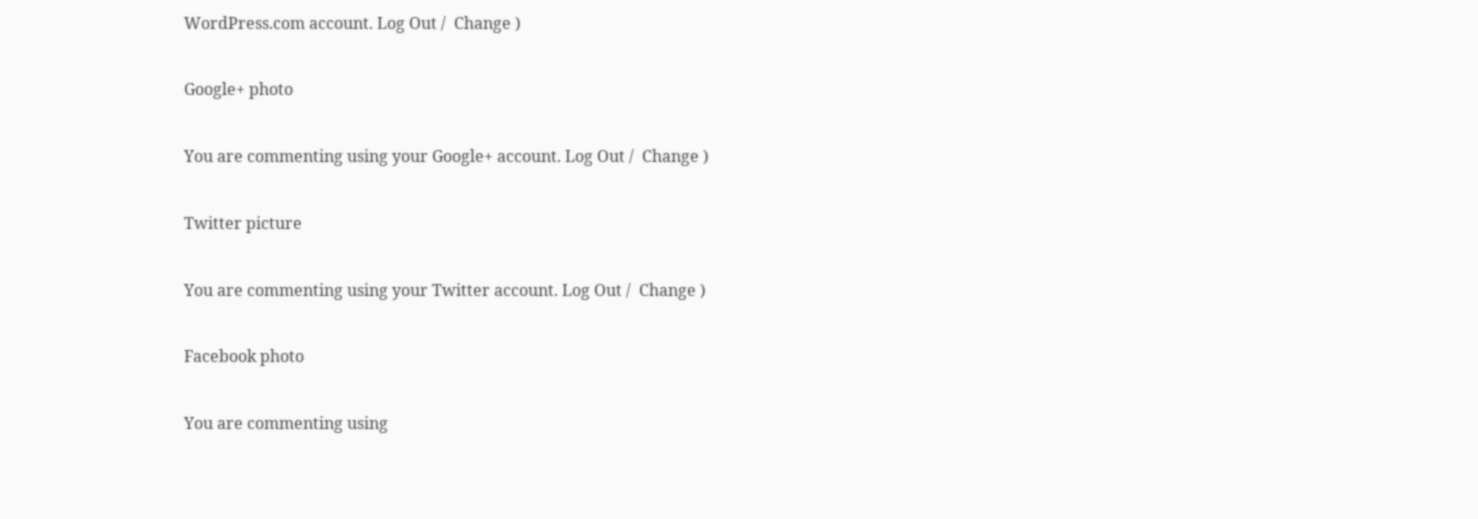WordPress.com account. Log Out /  Change )

Google+ photo

You are commenting using your Google+ account. Log Out /  Change )

Twitter picture

You are commenting using your Twitter account. Log Out /  Change )

Facebook photo

You are commenting using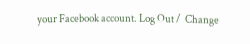your Facebook account. Log Out /  Change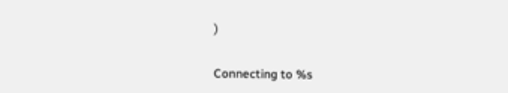)


Connecting to %s